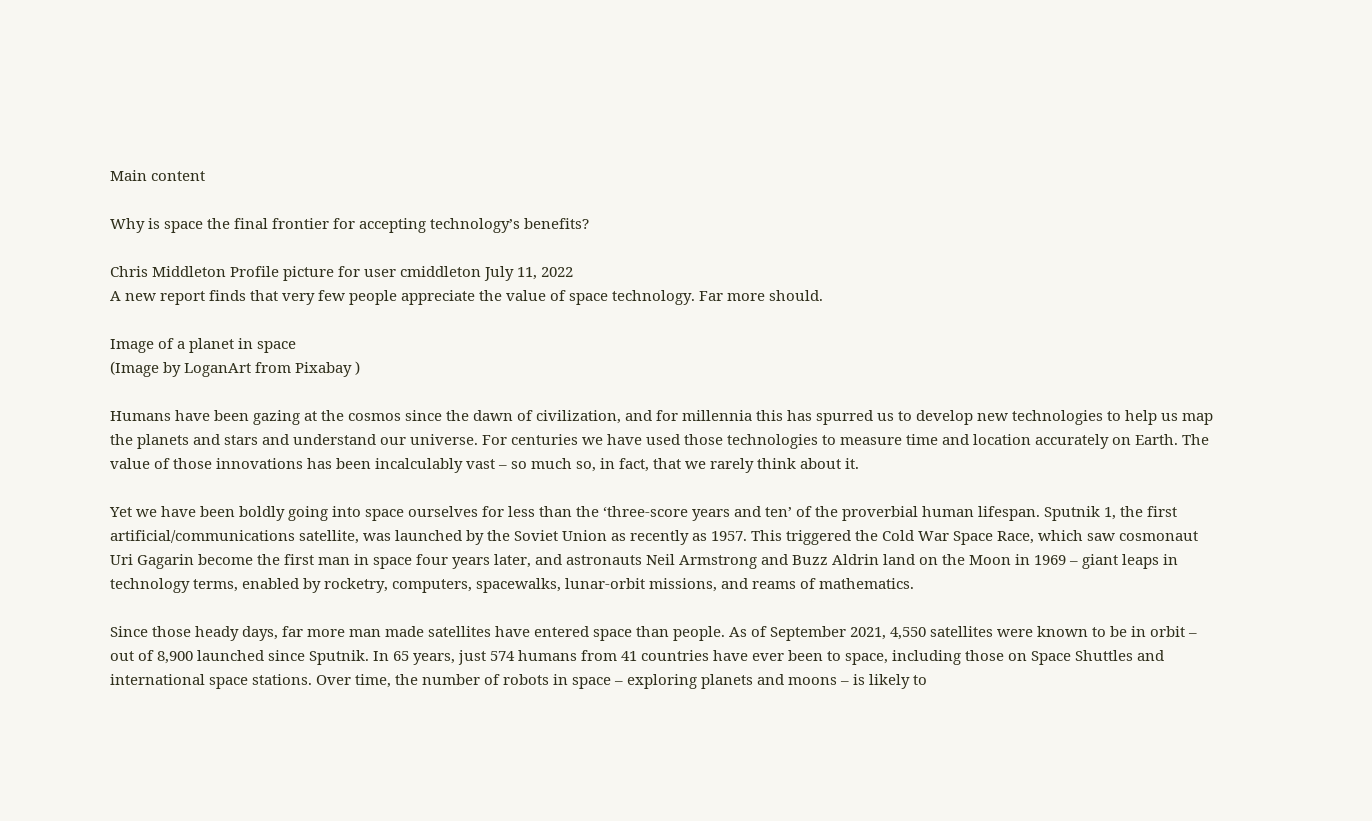Main content

Why is space the final frontier for accepting technology’s benefits?

Chris Middleton Profile picture for user cmiddleton July 11, 2022
A new report finds that very few people appreciate the value of space technology. Far more should.

Image of a planet in space
(Image by LoganArt from Pixabay )

Humans have been gazing at the cosmos since the dawn of civilization, and for millennia this has spurred us to develop new technologies to help us map the planets and stars and understand our universe. For centuries we have used those technologies to measure time and location accurately on Earth. The value of those innovations has been incalculably vast – so much so, in fact, that we rarely think about it.

Yet we have been boldly going into space ourselves for less than the ‘three-score years and ten’ of the proverbial human lifespan. Sputnik 1, the first artificial/communications satellite, was launched by the Soviet Union as recently as 1957. This triggered the Cold War Space Race, which saw cosmonaut Uri Gagarin become the first man in space four years later, and astronauts Neil Armstrong and Buzz Aldrin land on the Moon in 1969 – giant leaps in technology terms, enabled by rocketry, computers, spacewalks, lunar-orbit missions, and reams of mathematics.

Since those heady days, far more man made satellites have entered space than people. As of September 2021, 4,550 satellites were known to be in orbit – out of 8,900 launched since Sputnik. In 65 years, just 574 humans from 41 countries have ever been to space, including those on Space Shuttles and international space stations. Over time, the number of robots in space – exploring planets and moons – is likely to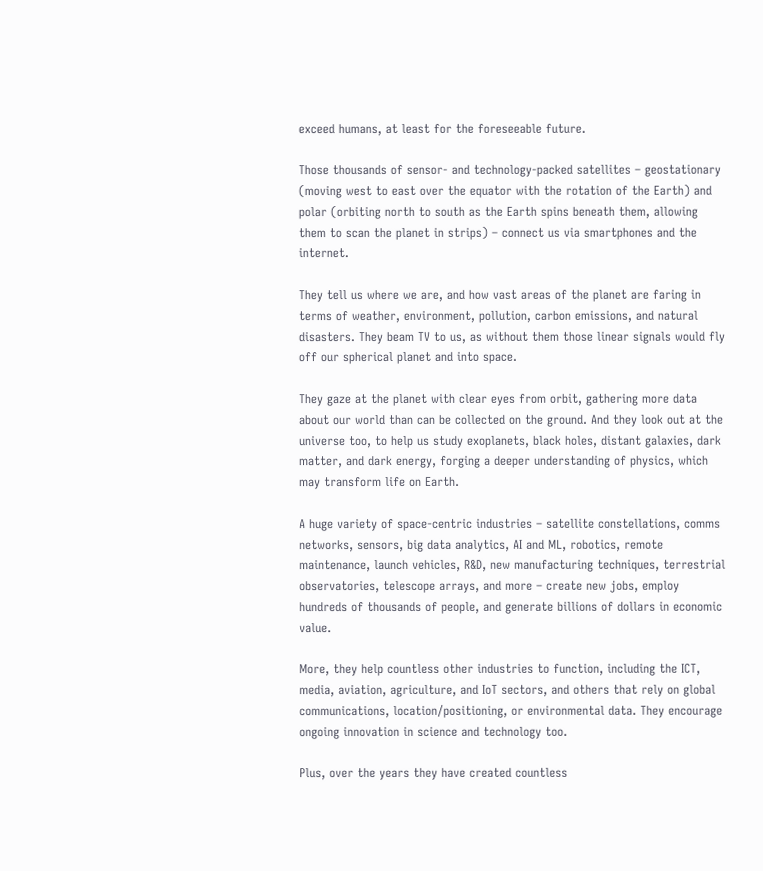exceed humans, at least for the foreseeable future.

Those thousands of sensor- and technology-packed satellites – geostationary (moving west to east over the equator with the rotation of the Earth) and polar (orbiting north to south as the Earth spins beneath them, allowing them to scan the planet in strips) – connect us via smartphones and the internet.

They tell us where we are, and how vast areas of the planet are faring in terms of weather, environment, pollution, carbon emissions, and natural disasters. They beam TV to us, as without them those linear signals would fly off our spherical planet and into space.

They gaze at the planet with clear eyes from orbit, gathering more data about our world than can be collected on the ground. And they look out at the universe too, to help us study exoplanets, black holes, distant galaxies, dark matter, and dark energy, forging a deeper understanding of physics, which may transform life on Earth.

A huge variety of space-centric industries – satellite constellations, comms networks, sensors, big data analytics, AI and ML, robotics, remote maintenance, launch vehicles, R&D, new manufacturing techniques, terrestrial observatories, telescope arrays, and more – create new jobs, employ hundreds of thousands of people, and generate billions of dollars in economic value.

More, they help countless other industries to function, including the ICT, media, aviation, agriculture, and IoT sectors, and others that rely on global communications, location/positioning, or environmental data. They encourage ongoing innovation in science and technology too.

Plus, over the years they have created countless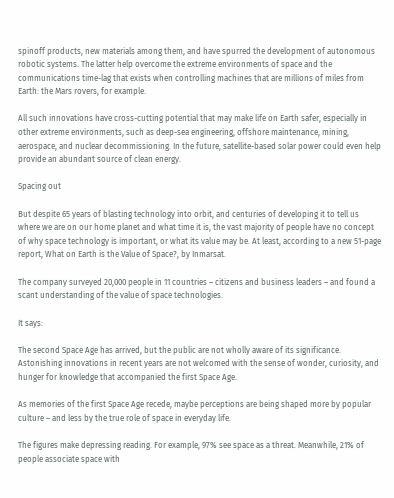spinoff products, new materials among them, and have spurred the development of autonomous robotic systems. The latter help overcome the extreme environments of space and the communications time-lag that exists when controlling machines that are millions of miles from Earth: the Mars rovers, for example.

All such innovations have cross-cutting potential that may make life on Earth safer, especially in other extreme environments, such as deep-sea engineering, offshore maintenance, mining, aerospace, and nuclear decommissioning. In the future, satellite-based solar power could even help provide an abundant source of clean energy.

Spacing out

But despite 65 years of blasting technology into orbit, and centuries of developing it to tell us where we are on our home planet and what time it is, the vast majority of people have no concept of why space technology is important, or what its value may be. At least, according to a new 51-page report, What on Earth is the Value of Space?, by Inmarsat.

The company surveyed 20,000 people in 11 countries – citizens and business leaders – and found a scant understanding of the value of space technologies.

It says:

The second Space Age has arrived, but the public are not wholly aware of its significance. Astonishing innovations in recent years are not welcomed with the sense of wonder, curiosity, and hunger for knowledge that accompanied the first Space Age.

As memories of the first Space Age recede, maybe perceptions are being shaped more by popular culture – and less by the true role of space in everyday life.

The figures make depressing reading. For example, 97% see space as a threat. Meanwhile, 21% of people associate space with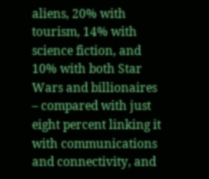aliens, 20% with tourism, 14% with science fiction, and 10% with both Star Wars and billionaires – compared with just eight percent linking it with communications and connectivity, and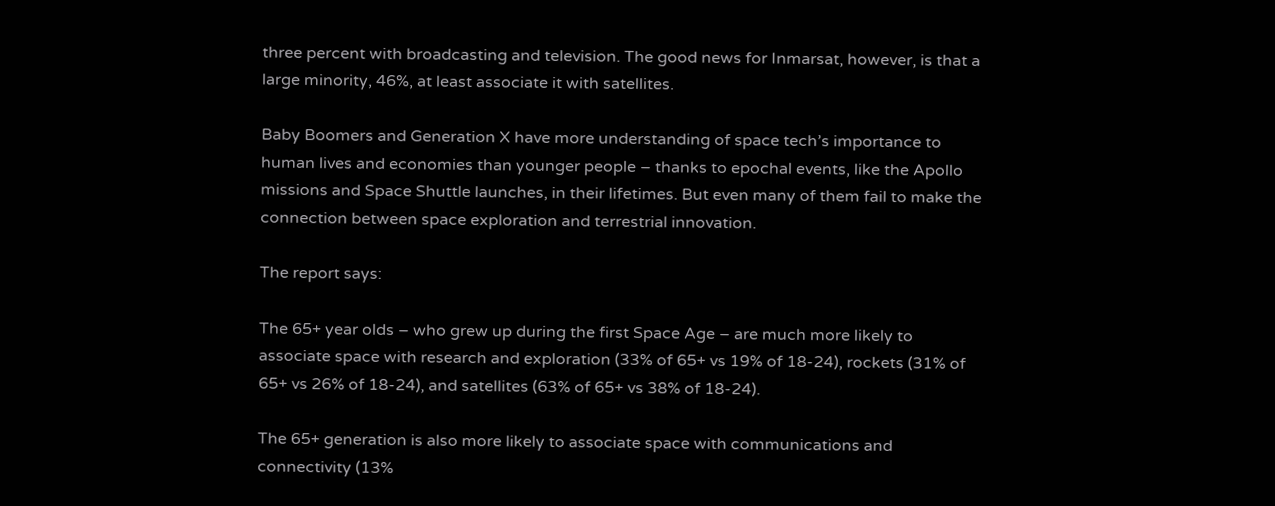three percent with broadcasting and television. The good news for Inmarsat, however, is that a large minority, 46%, at least associate it with satellites.

Baby Boomers and Generation X have more understanding of space tech’s importance to human lives and economies than younger people – thanks to epochal events, like the Apollo missions and Space Shuttle launches, in their lifetimes. But even many of them fail to make the connection between space exploration and terrestrial innovation.

The report says:

The 65+ year olds – who grew up during the first Space Age – are much more likely to associate space with research and exploration (33% of 65+ vs 19% of 18-24), rockets (31% of 65+ vs 26% of 18-24), and satellites (63% of 65+ vs 38% of 18-24).

The 65+ generation is also more likely to associate space with communications and connectivity (13%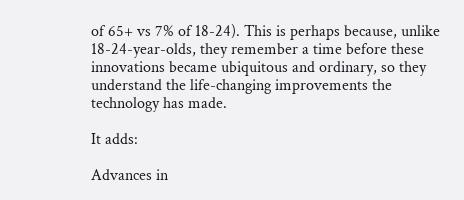of 65+ vs 7% of 18-24). This is perhaps because, unlike 18-24-year-olds, they remember a time before these innovations became ubiquitous and ordinary, so they understand the life-changing improvements the technology has made.

It adds:

Advances in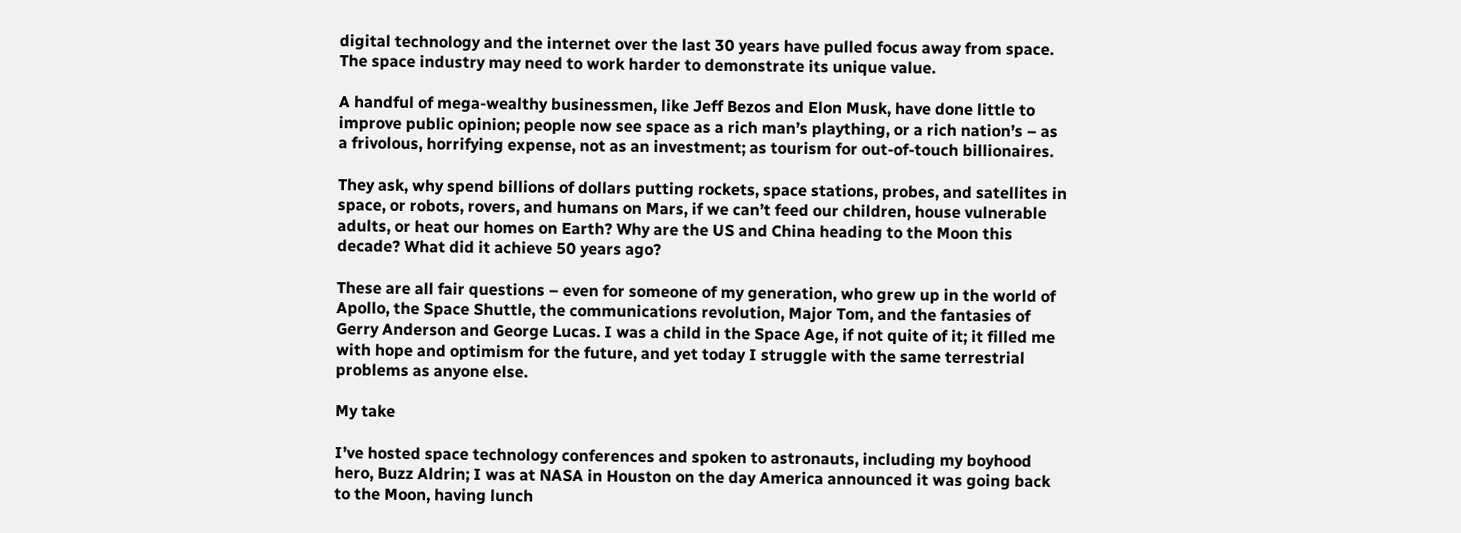digital technology and the internet over the last 30 years have pulled focus away from space. The space industry may need to work harder to demonstrate its unique value.

A handful of mega-wealthy businessmen, like Jeff Bezos and Elon Musk, have done little to improve public opinion; people now see space as a rich man’s plaything, or a rich nation’s – as a frivolous, horrifying expense, not as an investment; as tourism for out-of-touch billionaires.

They ask, why spend billions of dollars putting rockets, space stations, probes, and satellites in space, or robots, rovers, and humans on Mars, if we can’t feed our children, house vulnerable adults, or heat our homes on Earth? Why are the US and China heading to the Moon this decade? What did it achieve 50 years ago?

These are all fair questions – even for someone of my generation, who grew up in the world of Apollo, the Space Shuttle, the communications revolution, Major Tom, and the fantasies of Gerry Anderson and George Lucas. I was a child in the Space Age, if not quite of it; it filled me with hope and optimism for the future, and yet today I struggle with the same terrestrial problems as anyone else.

My take

I’ve hosted space technology conferences and spoken to astronauts, including my boyhood hero, Buzz Aldrin; I was at NASA in Houston on the day America announced it was going back to the Moon, having lunch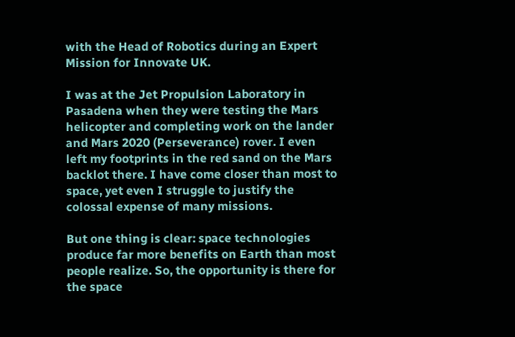with the Head of Robotics during an Expert Mission for Innovate UK.

I was at the Jet Propulsion Laboratory in Pasadena when they were testing the Mars helicopter and completing work on the lander and Mars 2020 (Perseverance) rover. I even left my footprints in the red sand on the Mars backlot there. I have come closer than most to space, yet even I struggle to justify the colossal expense of many missions.

But one thing is clear: space technologies produce far more benefits on Earth than most people realize. So, the opportunity is there for the space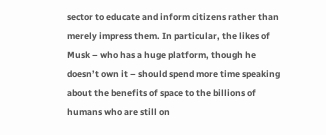sector to educate and inform citizens rather than merely impress them. In particular, the likes of Musk – who has a huge platform, though he doesn’t own it – should spend more time speaking about the benefits of space to the billions of humans who are still on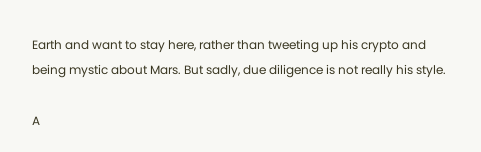Earth and want to stay here, rather than tweeting up his crypto and being mystic about Mars. But sadly, due diligence is not really his style.

A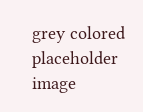grey colored placeholder image